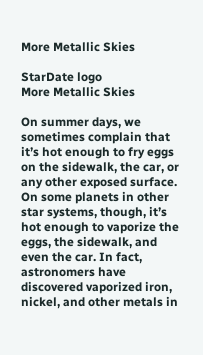More Metallic Skies

StarDate logo
More Metallic Skies

On summer days, we sometimes complain that it’s hot enough to fry eggs on the sidewalk, the car, or any other exposed surface. On some planets in other star systems, though, it’s hot enough to vaporize the eggs, the sidewalk, and even the car. In fact, astronomers have discovered vaporized iron, nickel, and other metals in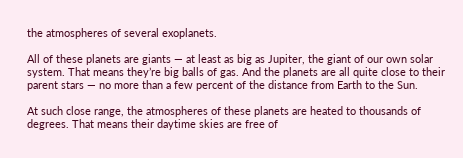the atmospheres of several exoplanets.

All of these planets are giants — at least as big as Jupiter, the giant of our own solar system. That means they’re big balls of gas. And the planets are all quite close to their parent stars — no more than a few percent of the distance from Earth to the Sun.

At such close range, the atmospheres of these planets are heated to thousands of degrees. That means their daytime skies are free of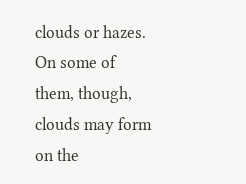clouds or hazes. On some of them, though, clouds may form on the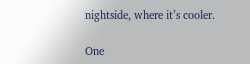nightside, where it’s cooler.

One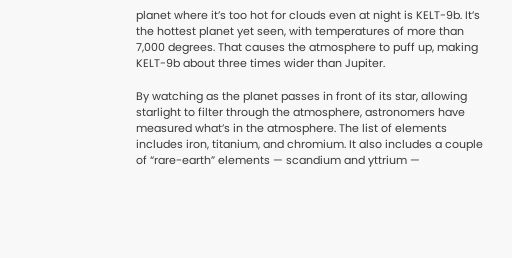planet where it’s too hot for clouds even at night is KELT-9b. It’s the hottest planet yet seen, with temperatures of more than 7,000 degrees. That causes the atmosphere to puff up, making KELT-9b about three times wider than Jupiter.

By watching as the planet passes in front of its star, allowing starlight to filter through the atmosphere, astronomers have measured what’s in the atmosphere. The list of elements includes iron, titanium, and chromium. It also includes a couple of “rare-earth” elements — scandium and yttrium —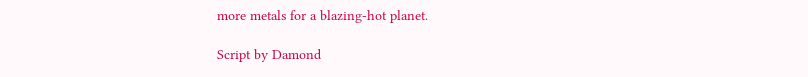more metals for a blazing-hot planet.

Script by Damond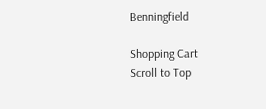Benningfield

Shopping Cart
Scroll to Top